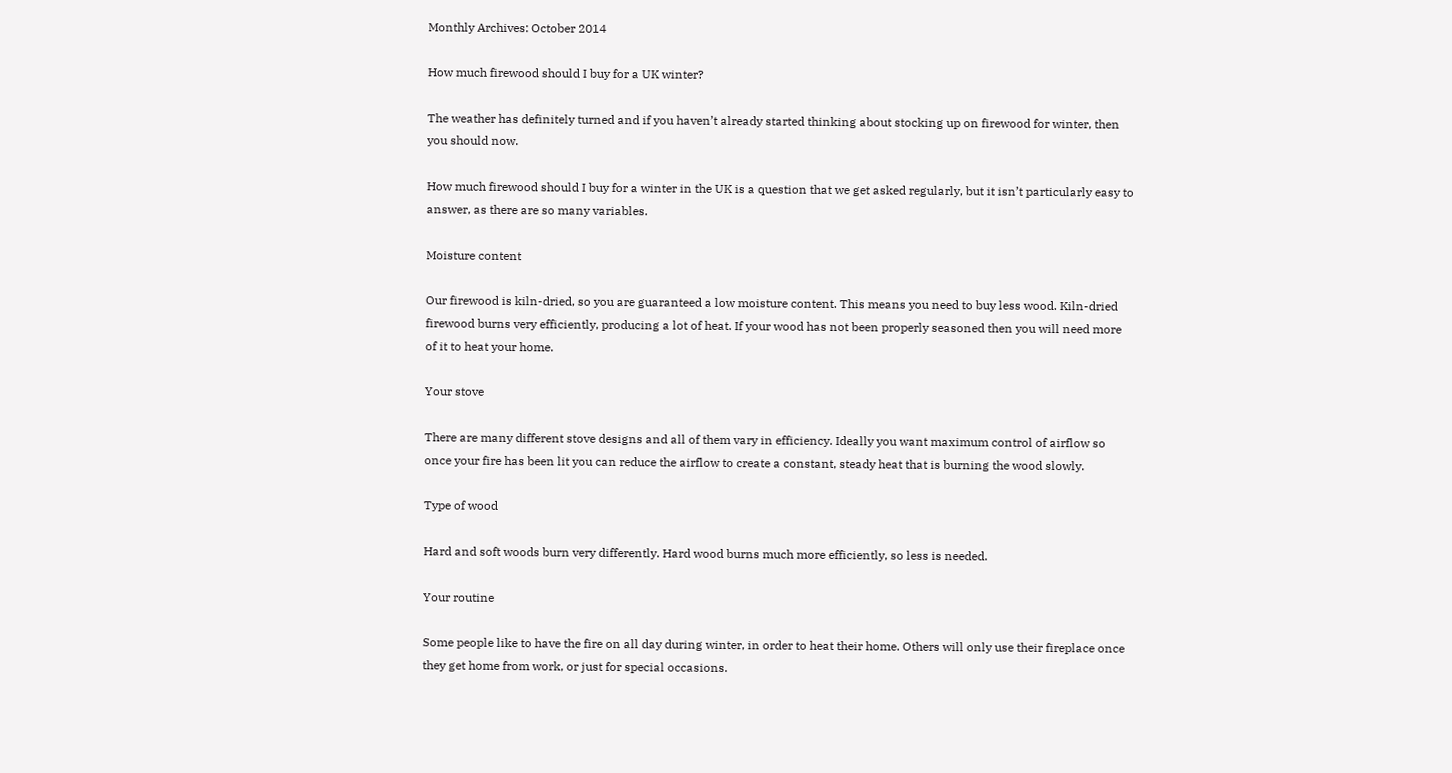Monthly Archives: October 2014

How much firewood should I buy for a UK winter?

The weather has definitely turned and if you haven’t already started thinking about stocking up on firewood for winter, then you should now.

How much firewood should I buy for a winter in the UK is a question that we get asked regularly, but it isn’t particularly easy to answer, as there are so many variables.

Moisture content

Our firewood is kiln-dried, so you are guaranteed a low moisture content. This means you need to buy less wood. Kiln-dried firewood burns very efficiently, producing a lot of heat. If your wood has not been properly seasoned then you will need more of it to heat your home.

Your stove

There are many different stove designs and all of them vary in efficiency. Ideally you want maximum control of airflow so once your fire has been lit you can reduce the airflow to create a constant, steady heat that is burning the wood slowly.

Type of wood

Hard and soft woods burn very differently. Hard wood burns much more efficiently, so less is needed.

Your routine

Some people like to have the fire on all day during winter, in order to heat their home. Others will only use their fireplace once they get home from work, or just for special occasions.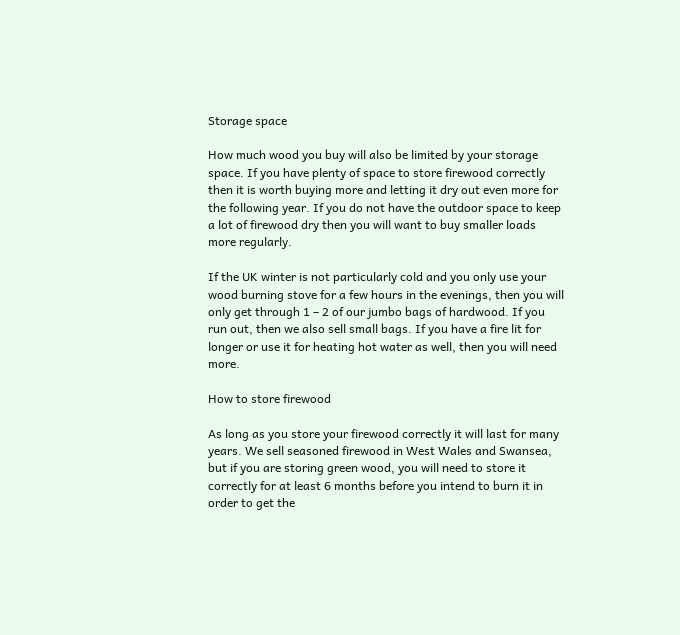Storage space

How much wood you buy will also be limited by your storage space. If you have plenty of space to store firewood correctly then it is worth buying more and letting it dry out even more for the following year. If you do not have the outdoor space to keep a lot of firewood dry then you will want to buy smaller loads more regularly.

If the UK winter is not particularly cold and you only use your wood burning stove for a few hours in the evenings, then you will only get through 1 – 2 of our jumbo bags of hardwood. If you run out, then we also sell small bags. If you have a fire lit for longer or use it for heating hot water as well, then you will need more.

How to store firewood

As long as you store your firewood correctly it will last for many years. We sell seasoned firewood in West Wales and Swansea, but if you are storing green wood, you will need to store it correctly for at least 6 months before you intend to burn it in order to get the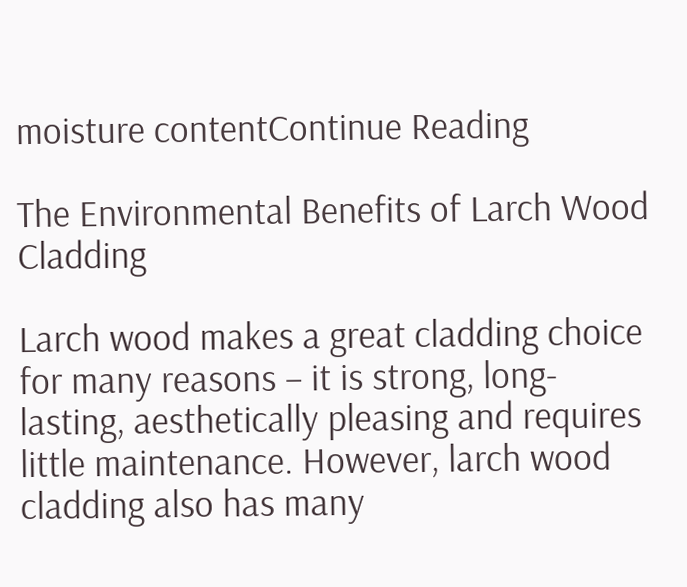moisture contentContinue Reading

The Environmental Benefits of Larch Wood Cladding

Larch wood makes a great cladding choice for many reasons – it is strong, long-lasting, aesthetically pleasing and requires little maintenance. However, larch wood cladding also has many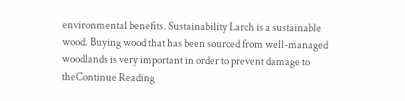environmental benefits. Sustainability Larch is a sustainable wood. Buying wood that has been sourced from well-managed woodlands is very important in order to prevent damage to theContinue Reading